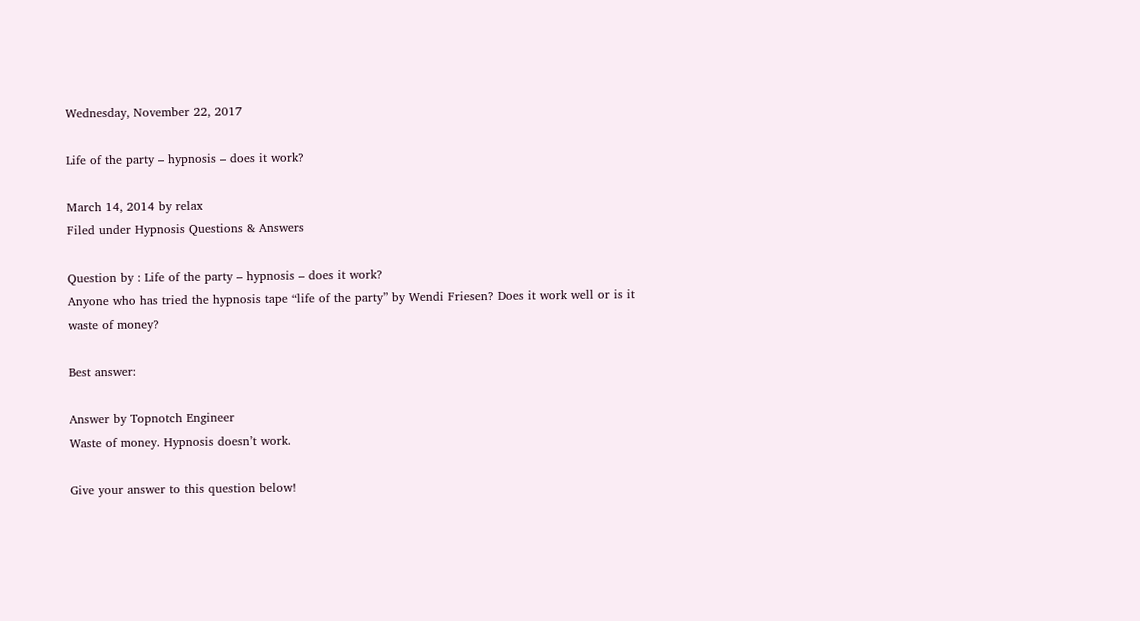Wednesday, November 22, 2017

Life of the party – hypnosis – does it work?

March 14, 2014 by relax
Filed under Hypnosis Questions & Answers

Question by : Life of the party – hypnosis – does it work?
Anyone who has tried the hypnosis tape “life of the party” by Wendi Friesen? Does it work well or is it waste of money?

Best answer:

Answer by Topnotch Engineer
Waste of money. Hypnosis doesn’t work.

Give your answer to this question below!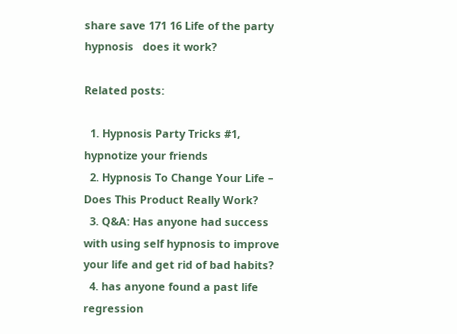share save 171 16 Life of the party   hypnosis   does it work?

Related posts:

  1. Hypnosis Party Tricks #1, hypnotize your friends
  2. Hypnosis To Change Your Life – Does This Product Really Work?
  3. Q&A: Has anyone had success with using self hypnosis to improve your life and get rid of bad habits?
  4. has anyone found a past life regression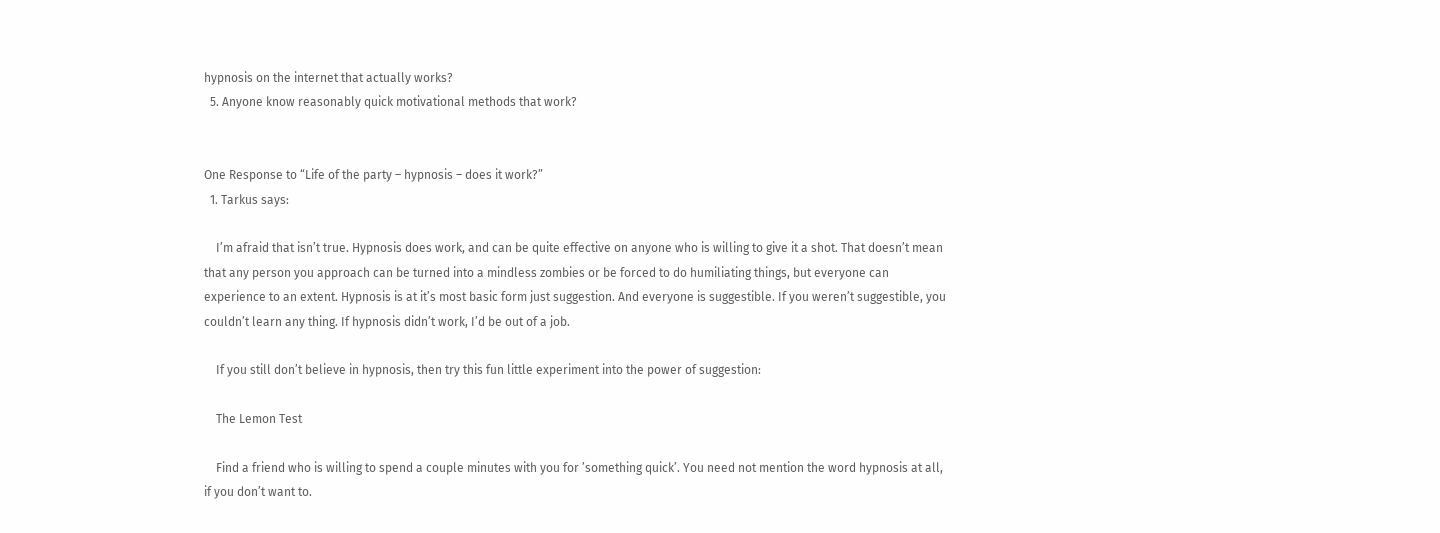hypnosis on the internet that actually works?
  5. Anyone know reasonably quick motivational methods that work?


One Response to “Life of the party – hypnosis – does it work?”
  1. Tarkus says:

    I’m afraid that isn’t true. Hypnosis does work, and can be quite effective on anyone who is willing to give it a shot. That doesn’t mean that any person you approach can be turned into a mindless zombies or be forced to do humiliating things, but everyone can experience to an extent. Hypnosis is at it’s most basic form just suggestion. And everyone is suggestible. If you weren’t suggestible, you couldn’t learn any thing. If hypnosis didn’t work, I’d be out of a job.

    If you still don’t believe in hypnosis, then try this fun little experiment into the power of suggestion:

    The Lemon Test

    Find a friend who is willing to spend a couple minutes with you for ’something quick’. You need not mention the word hypnosis at all, if you don’t want to.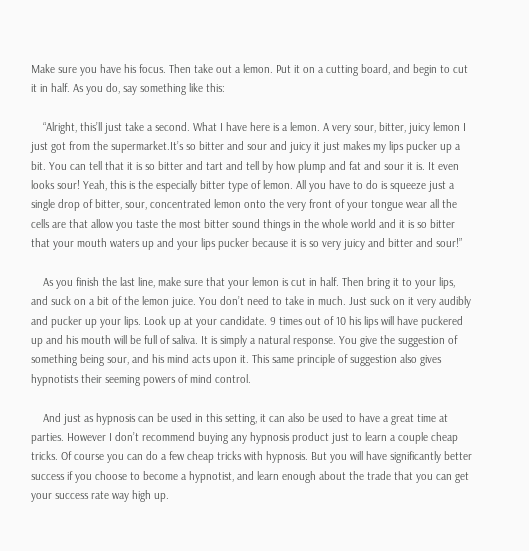Make sure you have his focus. Then take out a lemon. Put it on a cutting board, and begin to cut it in half. As you do, say something like this:

    “Alright, this’ll just take a second. What I have here is a lemon. A very sour, bitter, juicy lemon I just got from the supermarket.It’s so bitter and sour and juicy it just makes my lips pucker up a bit. You can tell that it is so bitter and tart and tell by how plump and fat and sour it is. It even looks sour! Yeah, this is the especially bitter type of lemon. All you have to do is squeeze just a single drop of bitter, sour, concentrated lemon onto the very front of your tongue wear all the cells are that allow you taste the most bitter sound things in the whole world and it is so bitter that your mouth waters up and your lips pucker because it is so very juicy and bitter and sour!”

    As you finish the last line, make sure that your lemon is cut in half. Then bring it to your lips, and suck on a bit of the lemon juice. You don’t need to take in much. Just suck on it very audibly and pucker up your lips. Look up at your candidate. 9 times out of 10 his lips will have puckered up and his mouth will be full of saliva. It is simply a natural response. You give the suggestion of something being sour, and his mind acts upon it. This same principle of suggestion also gives hypnotists their seeming powers of mind control.

    And just as hypnosis can be used in this setting, it can also be used to have a great time at parties. However I don’t recommend buying any hypnosis product just to learn a couple cheap tricks. Of course you can do a few cheap tricks with hypnosis. But you will have significantly better success if you choose to become a hypnotist, and learn enough about the trade that you can get your success rate way high up.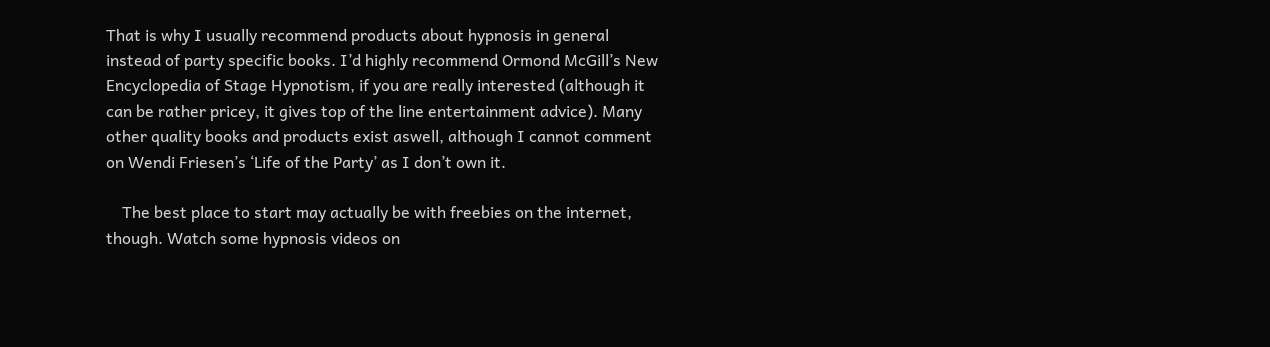That is why I usually recommend products about hypnosis in general instead of party specific books. I’d highly recommend Ormond McGill’s New Encyclopedia of Stage Hypnotism, if you are really interested (although it can be rather pricey, it gives top of the line entertainment advice). Many other quality books and products exist aswell, although I cannot comment on Wendi Friesen’s ‘Life of the Party’ as I don’t own it.

    The best place to start may actually be with freebies on the internet, though. Watch some hypnosis videos on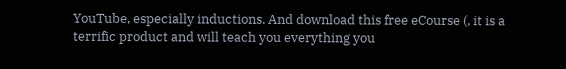YouTube, especially inductions. And download this free eCourse (, it is a terrific product and will teach you everything you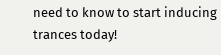need to know to start inducing trances today!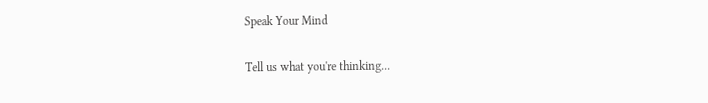Speak Your Mind

Tell us what you're thinking...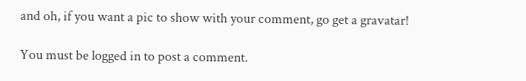and oh, if you want a pic to show with your comment, go get a gravatar!

You must be logged in to post a comment.